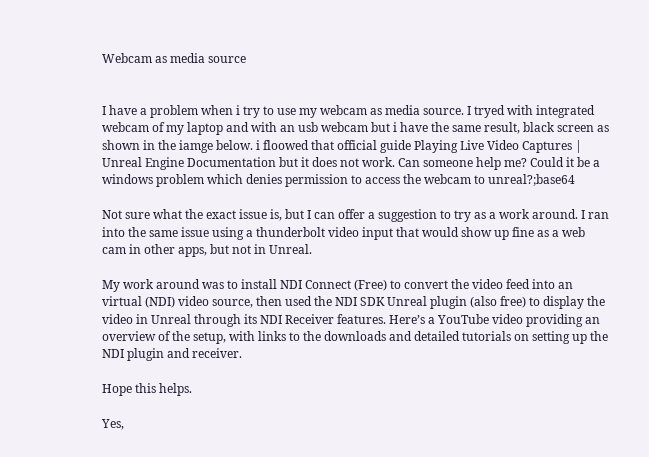Webcam as media source


I have a problem when i try to use my webcam as media source. I tryed with integrated webcam of my laptop and with an usb webcam but i have the same result, black screen as shown in the iamge below. i floowed that official guide Playing Live Video Captures | Unreal Engine Documentation but it does not work. Can someone help me? Could it be a windows problem which denies permission to access the webcam to unreal?;base64

Not sure what the exact issue is, but I can offer a suggestion to try as a work around. I ran into the same issue using a thunderbolt video input that would show up fine as a web cam in other apps, but not in Unreal.

My work around was to install NDI Connect (Free) to convert the video feed into an virtual (NDI) video source, then used the NDI SDK Unreal plugin (also free) to display the video in Unreal through its NDI Receiver features. Here’s a YouTube video providing an overview of the setup, with links to the downloads and detailed tutorials on setting up the NDI plugin and receiver.

Hope this helps.

Yes,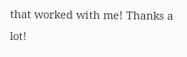that worked with me! Thanks a lot!